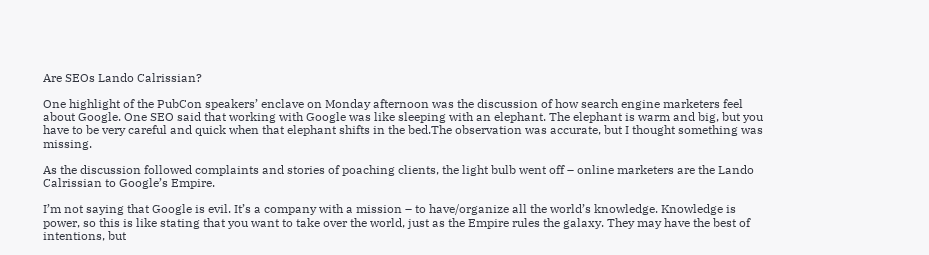Are SEOs Lando Calrissian?

One highlight of the PubCon speakers’ enclave on Monday afternoon was the discussion of how search engine marketers feel about Google. One SEO said that working with Google was like sleeping with an elephant. The elephant is warm and big, but you have to be very careful and quick when that elephant shifts in the bed.The observation was accurate, but I thought something was missing.

As the discussion followed complaints and stories of poaching clients, the light bulb went off – online marketers are the Lando Calrissian to Google’s Empire.

I’m not saying that Google is evil. It’s a company with a mission – to have/organize all the world’s knowledge. Knowledge is power, so this is like stating that you want to take over the world, just as the Empire rules the galaxy. They may have the best of intentions, but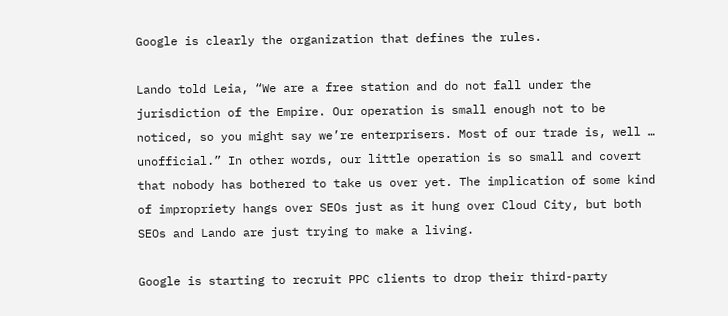Google is clearly the organization that defines the rules.

Lando told Leia, “We are a free station and do not fall under the jurisdiction of the Empire. Our operation is small enough not to be noticed, so you might say we’re enterprisers. Most of our trade is, well … unofficial.” In other words, our little operation is so small and covert that nobody has bothered to take us over yet. The implication of some kind of impropriety hangs over SEOs just as it hung over Cloud City, but both SEOs and Lando are just trying to make a living.

Google is starting to recruit PPC clients to drop their third-party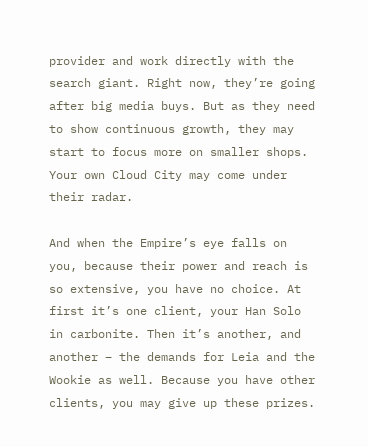provider and work directly with the search giant. Right now, they’re going after big media buys. But as they need to show continuous growth, they may start to focus more on smaller shops. Your own Cloud City may come under their radar.

And when the Empire’s eye falls on you, because their power and reach is so extensive, you have no choice. At first it’s one client, your Han Solo in carbonite. Then it’s another, and another – the demands for Leia and the Wookie as well. Because you have other clients, you may give up these prizes.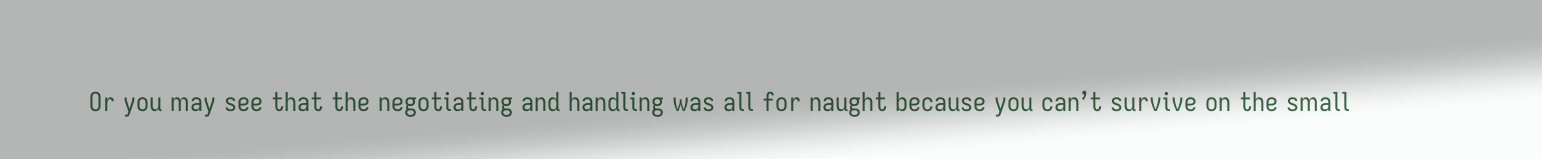Or you may see that the negotiating and handling was all for naught because you can’t survive on the small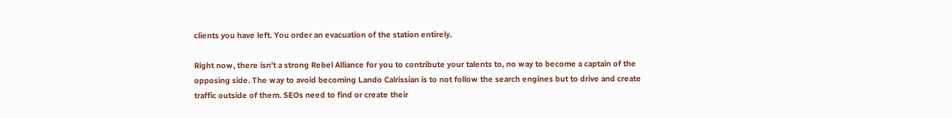clients you have left. You order an evacuation of the station entirely.

Right now, there isn’t a strong Rebel Alliance for you to contribute your talents to, no way to become a captain of the opposing side. The way to avoid becoming Lando Calrissian is to not follow the search engines but to drive and create traffic outside of them. SEOs need to find or create their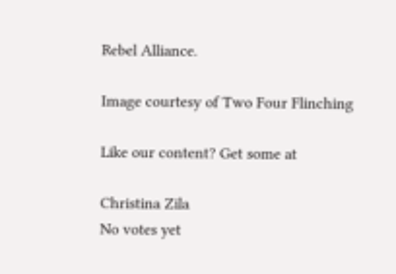Rebel Alliance.

Image courtesy of Two Four Flinching

Like our content? Get some at

Christina Zila
No votes yet